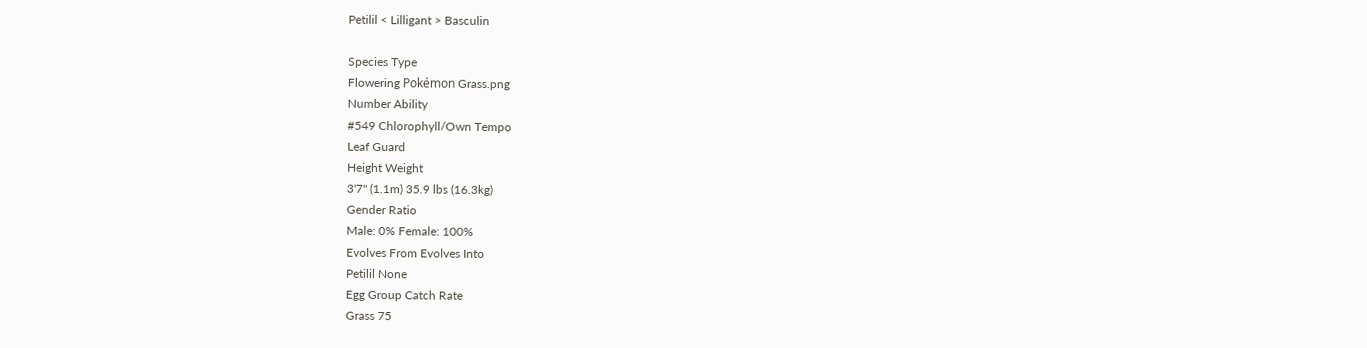Petilil < Lilligant > Basculin

Species Type
Flowering Pokémon Grass.png
Number Ability
#549 Chlorophyll/Own Tempo
Leaf Guard
Height Weight
3'7" (1.1m) 35.9 lbs (16.3kg)
Gender Ratio
Male: 0% Female: 100%
Evolves From Evolves Into
Petilil None
Egg Group Catch Rate
Grass 75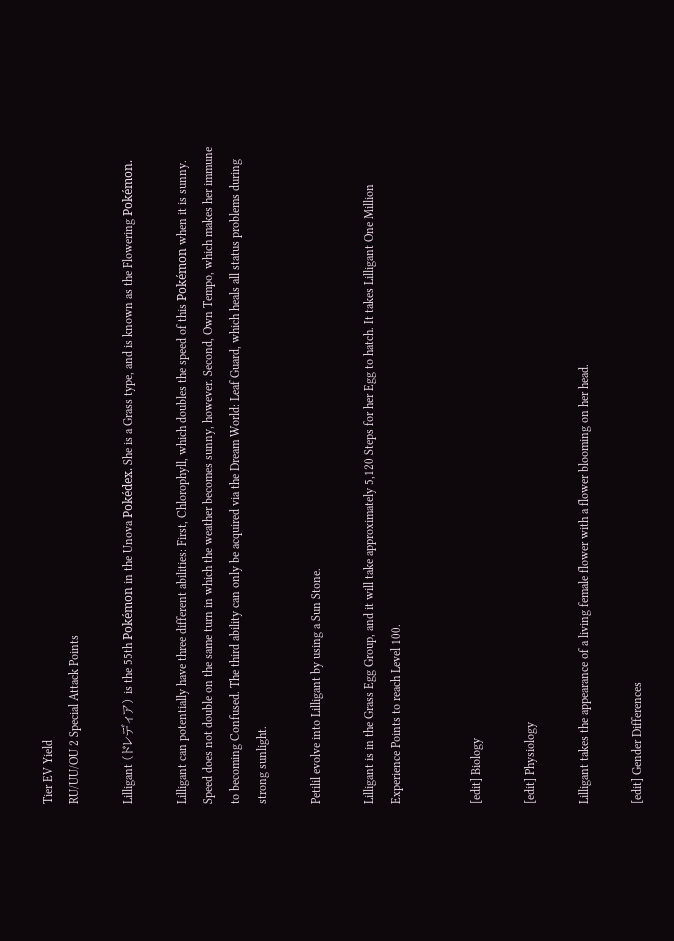Tier EV Yield
RU/UU/OU 2 Special Attack Points

Lilligant (ドレディア) is the 55th Pokémon in the Unova Pokédex. She is a Grass type, and is known as the Flowering Pokémon.

Lilligant can potentially have three different abilities: First, Chlorophyll, which doubles the speed of this Pokémon when it is sunny. Speed does not double on the same turn in which the weather becomes sunny, however. Second, Own Tempo, which makes her immune to becoming Confused. The third ability can only be acquired via the Dream World: Leaf Guard, which heals all status problems during strong sunlight.

Petilil evolve into Lilligant by using a Sun Stone.

Lilligant is in the Grass Egg Group, and it will take approximately 5,120 Steps for her Egg to hatch. It takes Lilligant One Million Experience Points to reach Level 100.


[edit] Biology

[edit] Physiology

Lilligant takes the appearance of a living female flower with a flower blooming on her head.

[edit] Gender Differences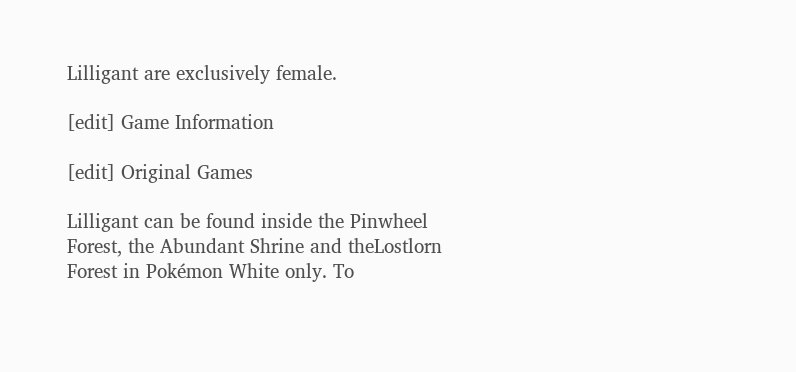Lilligant are exclusively female.

[edit] Game Information

[edit] Original Games

Lilligant can be found inside the Pinwheel Forest, the Abundant Shrine and theLostlorn Forest in Pokémon White only. To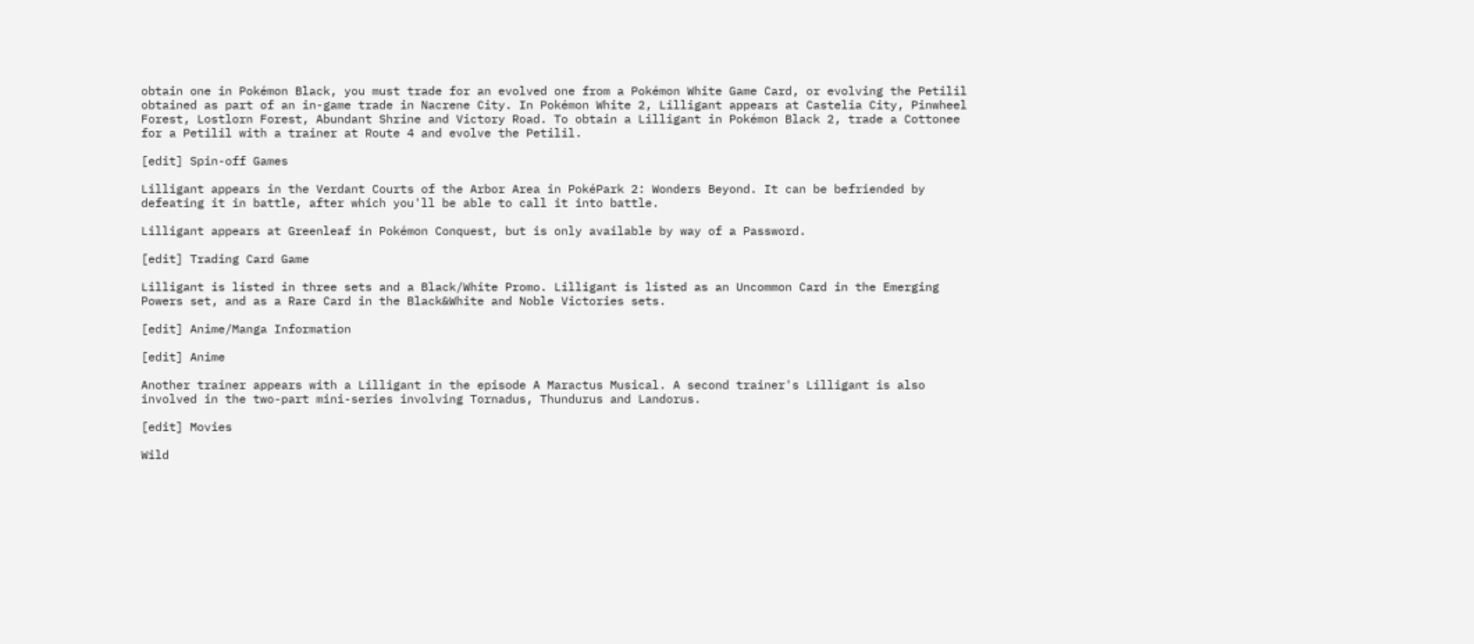obtain one in Pokémon Black, you must trade for an evolved one from a Pokémon White Game Card, or evolving the Petilil obtained as part of an in-game trade in Nacrene City. In Pokémon White 2, Lilligant appears at Castelia City, Pinwheel Forest, Lostlorn Forest, Abundant Shrine and Victory Road. To obtain a Lilligant in Pokémon Black 2, trade a Cottonee for a Petilil with a trainer at Route 4 and evolve the Petilil.

[edit] Spin-off Games

Lilligant appears in the Verdant Courts of the Arbor Area in PokéPark 2: Wonders Beyond. It can be befriended by defeating it in battle, after which you'll be able to call it into battle.

Lilligant appears at Greenleaf in Pokémon Conquest, but is only available by way of a Password.

[edit] Trading Card Game

Lilligant is listed in three sets and a Black/White Promo. Lilligant is listed as an Uncommon Card in the Emerging Powers set, and as a Rare Card in the Black&White and Noble Victories sets.

[edit] Anime/Manga Information

[edit] Anime

Another trainer appears with a Lilligant in the episode A Maractus Musical. A second trainer's Lilligant is also involved in the two-part mini-series involving Tornadus, Thundurus and Landorus.

[edit] Movies

Wild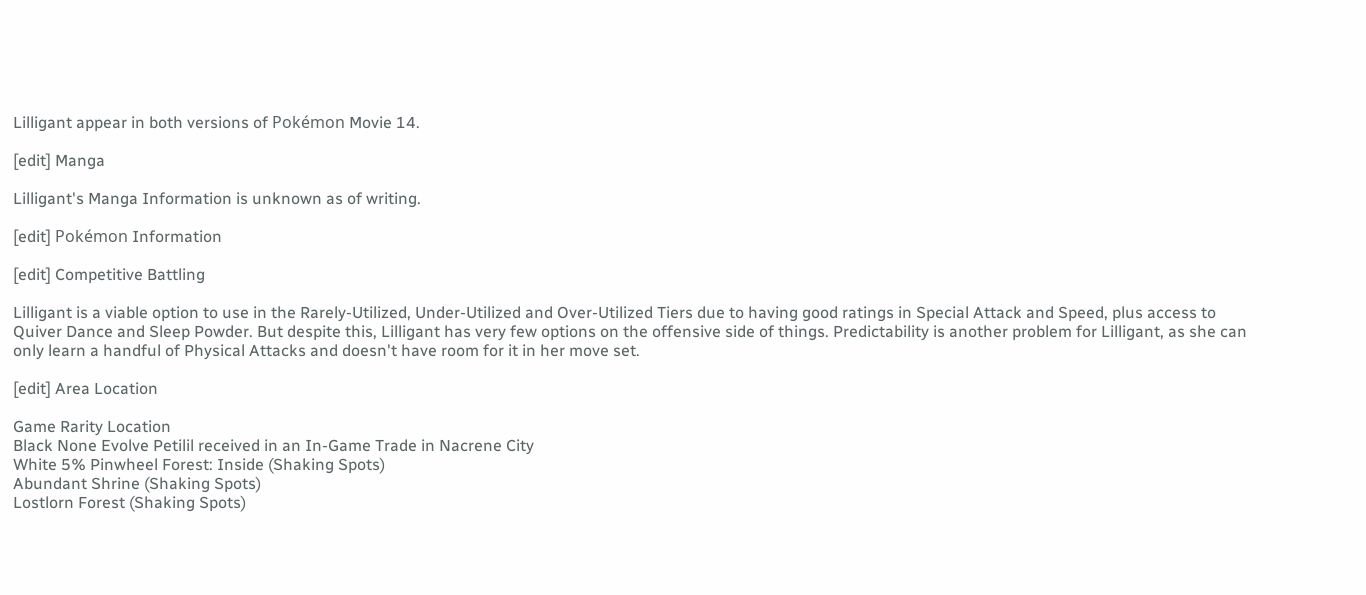Lilligant appear in both versions of Pokémon Movie 14.

[edit] Manga

Lilligant's Manga Information is unknown as of writing.

[edit] Pokémon Information

[edit] Competitive Battling

Lilligant is a viable option to use in the Rarely-Utilized, Under-Utilized and Over-Utilized Tiers due to having good ratings in Special Attack and Speed, plus access to Quiver Dance and Sleep Powder. But despite this, Lilligant has very few options on the offensive side of things. Predictability is another problem for Lilligant, as she can only learn a handful of Physical Attacks and doesn't have room for it in her move set.

[edit] Area Location

Game Rarity Location
Black None Evolve Petilil received in an In-Game Trade in Nacrene City
White 5% Pinwheel Forest: Inside (Shaking Spots)
Abundant Shrine (Shaking Spots)
Lostlorn Forest (Shaking Spots)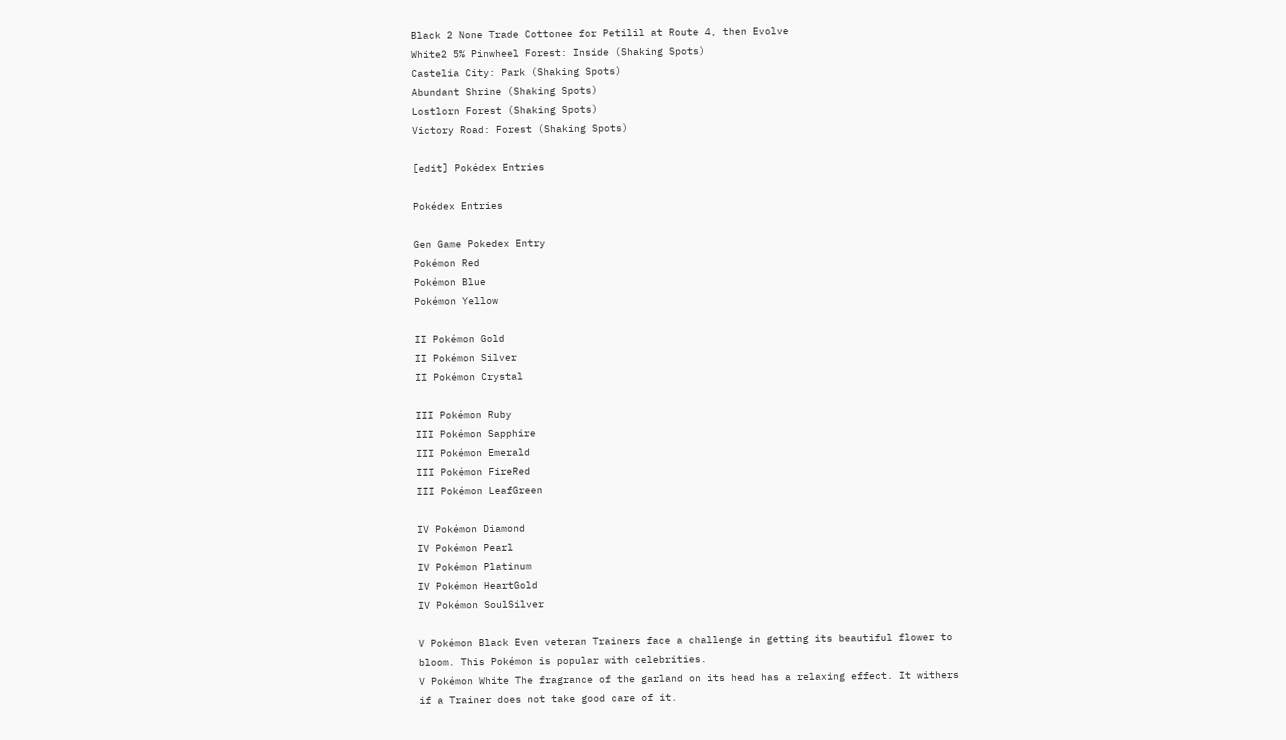Black 2 None Trade Cottonee for Petilil at Route 4, then Evolve
White2 5% Pinwheel Forest: Inside (Shaking Spots)
Castelia City: Park (Shaking Spots)
Abundant Shrine (Shaking Spots)
Lostlorn Forest (Shaking Spots)
Victory Road: Forest (Shaking Spots)

[edit] Pokédex Entries

Pokédex Entries

Gen Game Pokedex Entry
Pokémon Red
Pokémon Blue
Pokémon Yellow

II Pokémon Gold
II Pokémon Silver
II Pokémon Crystal

III Pokémon Ruby
III Pokémon Sapphire
III Pokémon Emerald
III Pokémon FireRed
III Pokémon LeafGreen

IV Pokémon Diamond
IV Pokémon Pearl
IV Pokémon Platinum
IV Pokémon HeartGold
IV Pokémon SoulSilver

V Pokémon Black Even veteran Trainers face a challenge in getting its beautiful flower to bloom. This Pokémon is popular with celebrities.
V Pokémon White The fragrance of the garland on its head has a relaxing effect. It withers if a Trainer does not take good care of it.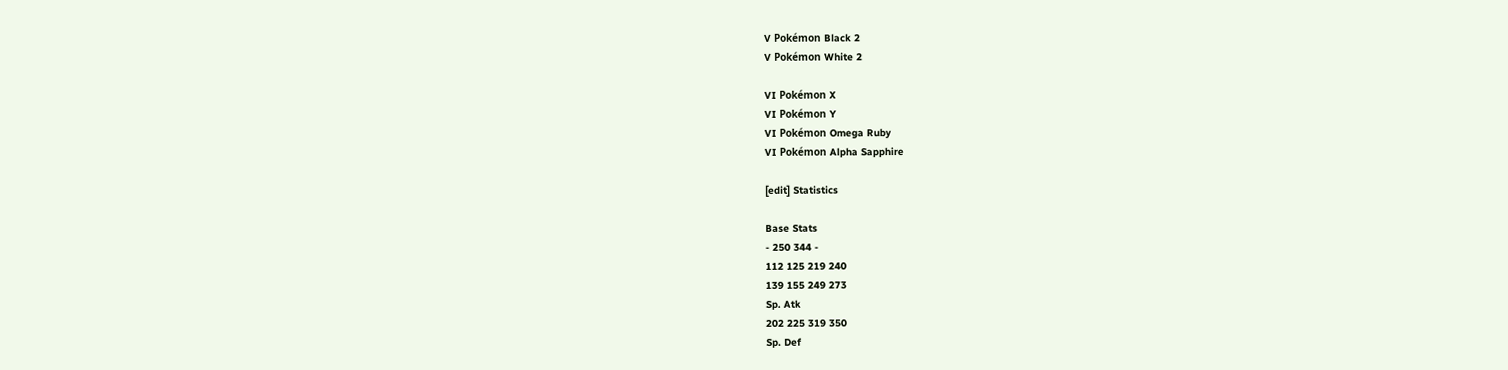V Pokémon Black 2
V Pokémon White 2

VI Pokémon X
VI Pokémon Y
VI Pokémon Omega Ruby
VI Pokémon Alpha Sapphire

[edit] Statistics

Base Stats
- 250 344 -
112 125 219 240
139 155 249 273
Sp. Atk
202 225 319 350
Sp. Def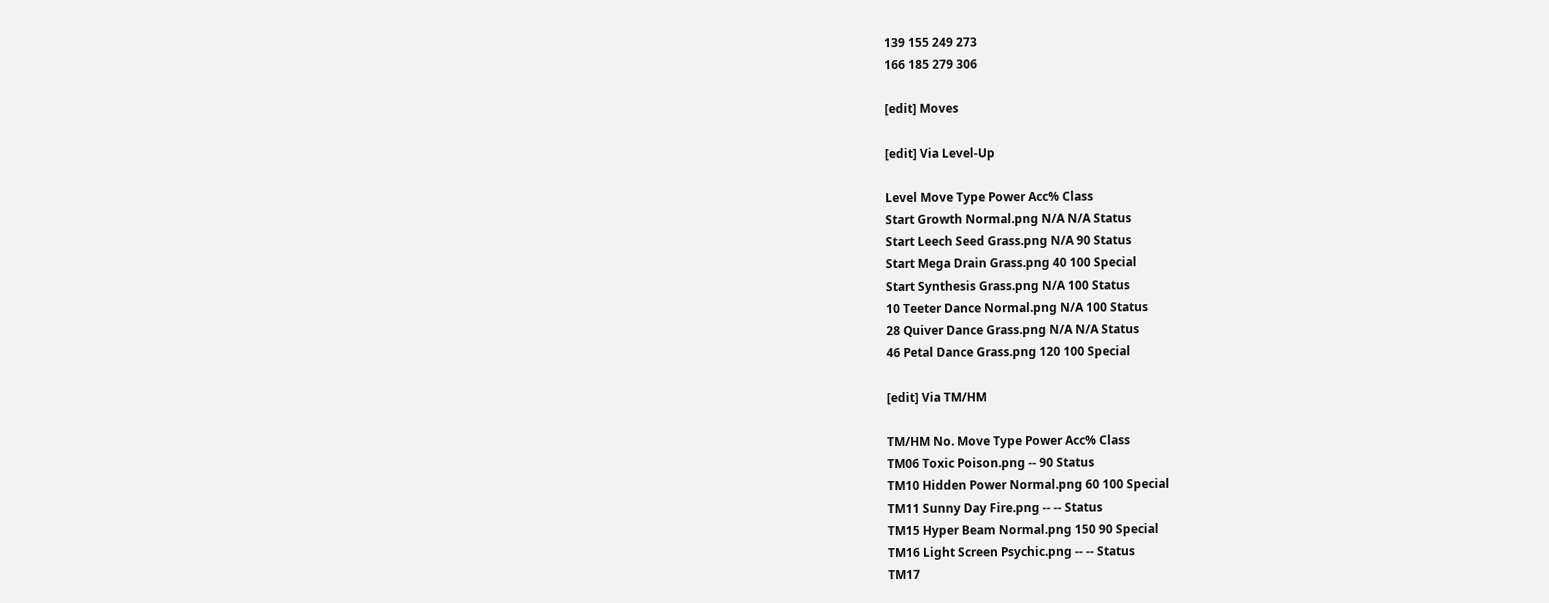139 155 249 273
166 185 279 306

[edit] Moves

[edit] Via Level-Up

Level Move Type Power Acc% Class
Start Growth Normal.png N/A N/A Status
Start Leech Seed Grass.png N/A 90 Status
Start Mega Drain Grass.png 40 100 Special
Start Synthesis Grass.png N/A 100 Status
10 Teeter Dance Normal.png N/A 100 Status
28 Quiver Dance Grass.png N/A N/A Status
46 Petal Dance Grass.png 120 100 Special

[edit] Via TM/HM

TM/HM No. Move Type Power Acc% Class
TM06 Toxic Poison.png -- 90 Status
TM10 Hidden Power Normal.png 60 100 Special
TM11 Sunny Day Fire.png -- -- Status
TM15 Hyper Beam Normal.png 150 90 Special
TM16 Light Screen Psychic.png -- -- Status
TM17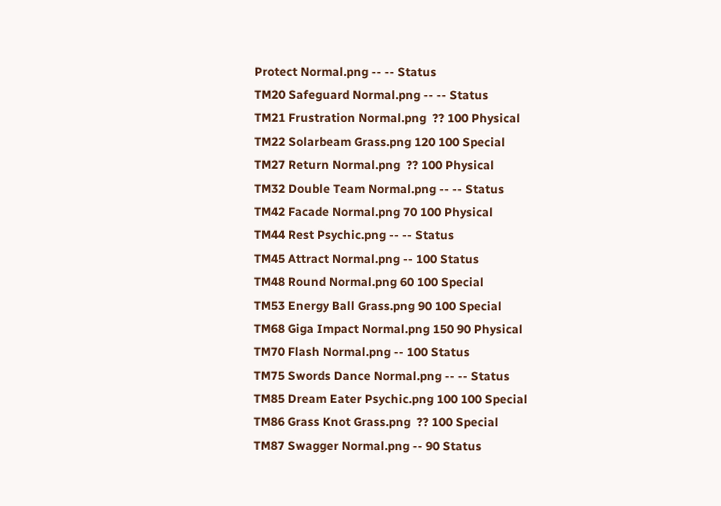Protect Normal.png -- -- Status
TM20 Safeguard Normal.png -- -- Status
TM21 Frustration Normal.png  ?? 100 Physical
TM22 Solarbeam Grass.png 120 100 Special
TM27 Return Normal.png  ?? 100 Physical
TM32 Double Team Normal.png -- -- Status
TM42 Facade Normal.png 70 100 Physical
TM44 Rest Psychic.png -- -- Status
TM45 Attract Normal.png -- 100 Status
TM48 Round Normal.png 60 100 Special
TM53 Energy Ball Grass.png 90 100 Special
TM68 Giga Impact Normal.png 150 90 Physical
TM70 Flash Normal.png -- 100 Status
TM75 Swords Dance Normal.png -- -- Status
TM85 Dream Eater Psychic.png 100 100 Special
TM86 Grass Knot Grass.png  ?? 100 Special
TM87 Swagger Normal.png -- 90 Status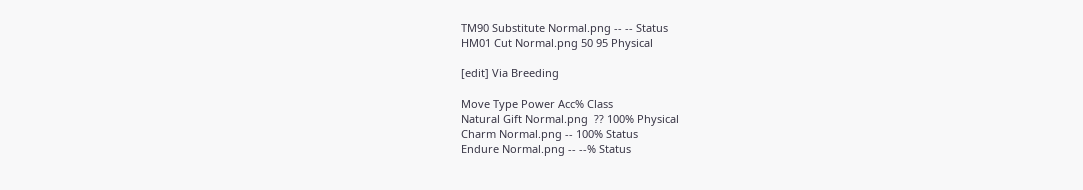TM90 Substitute Normal.png -- -- Status
HM01 Cut Normal.png 50 95 Physical

[edit] Via Breeding

Move Type Power Acc% Class
Natural Gift Normal.png  ?? 100% Physical
Charm Normal.png -- 100% Status
Endure Normal.png -- --% Status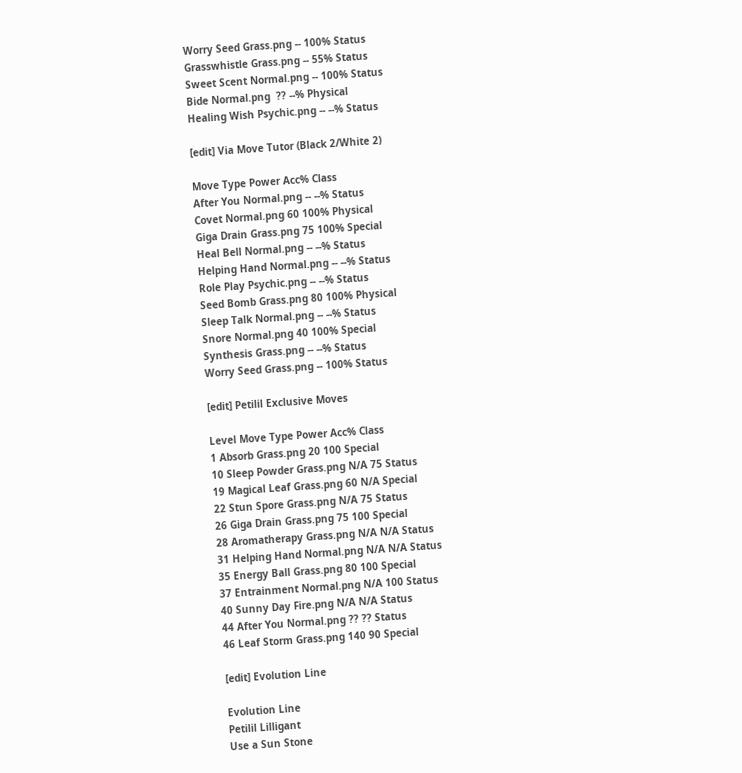Worry Seed Grass.png -- 100% Status
Grasswhistle Grass.png -- 55% Status
Sweet Scent Normal.png -- 100% Status
Bide Normal.png  ?? --% Physical
Healing Wish Psychic.png -- --% Status

[edit] Via Move Tutor (Black 2/White 2)

Move Type Power Acc% Class
After You Normal.png -- --% Status
Covet Normal.png 60 100% Physical
Giga Drain Grass.png 75 100% Special
Heal Bell Normal.png -- --% Status
Helping Hand Normal.png -- --% Status
Role Play Psychic.png -- --% Status
Seed Bomb Grass.png 80 100% Physical
Sleep Talk Normal.png -- --% Status
Snore Normal.png 40 100% Special
Synthesis Grass.png -- --% Status
Worry Seed Grass.png -- 100% Status

[edit] Petilil Exclusive Moves

Level Move Type Power Acc% Class
1 Absorb Grass.png 20 100 Special
10 Sleep Powder Grass.png N/A 75 Status
19 Magical Leaf Grass.png 60 N/A Special
22 Stun Spore Grass.png N/A 75 Status
26 Giga Drain Grass.png 75 100 Special
28 Aromatherapy Grass.png N/A N/A Status
31 Helping Hand Normal.png N/A N/A Status
35 Energy Ball Grass.png 80 100 Special
37 Entrainment Normal.png N/A 100 Status
40 Sunny Day Fire.png N/A N/A Status
44 After You Normal.png ?? ?? Status
46 Leaf Storm Grass.png 140 90 Special

[edit] Evolution Line

Evolution Line
Petilil Lilligant
Use a Sun Stone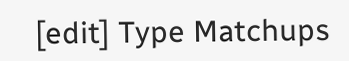[edit] Type Matchups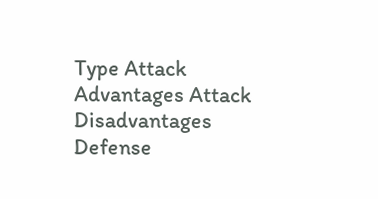Type Attack Advantages Attack Disadvantages Defense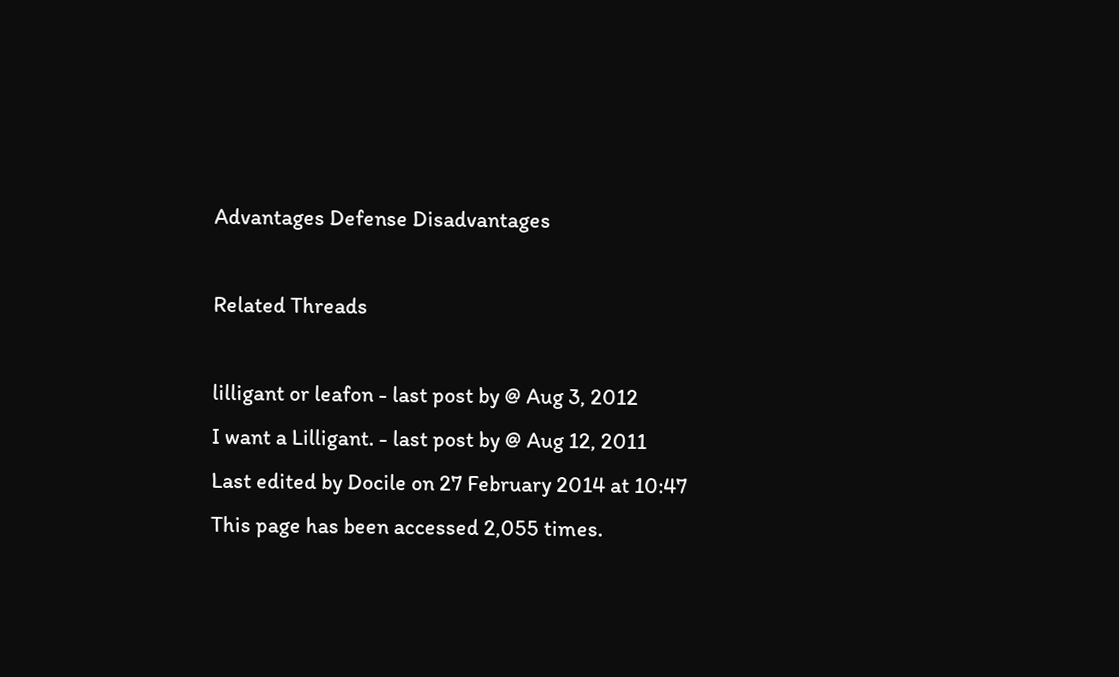Advantages Defense Disadvantages

Related Threads

lilligant or leafon - last post by @ Aug 3, 2012
I want a Lilligant. - last post by @ Aug 12, 2011
Last edited by Docile on 27 February 2014 at 10:47
This page has been accessed 2,055 times.